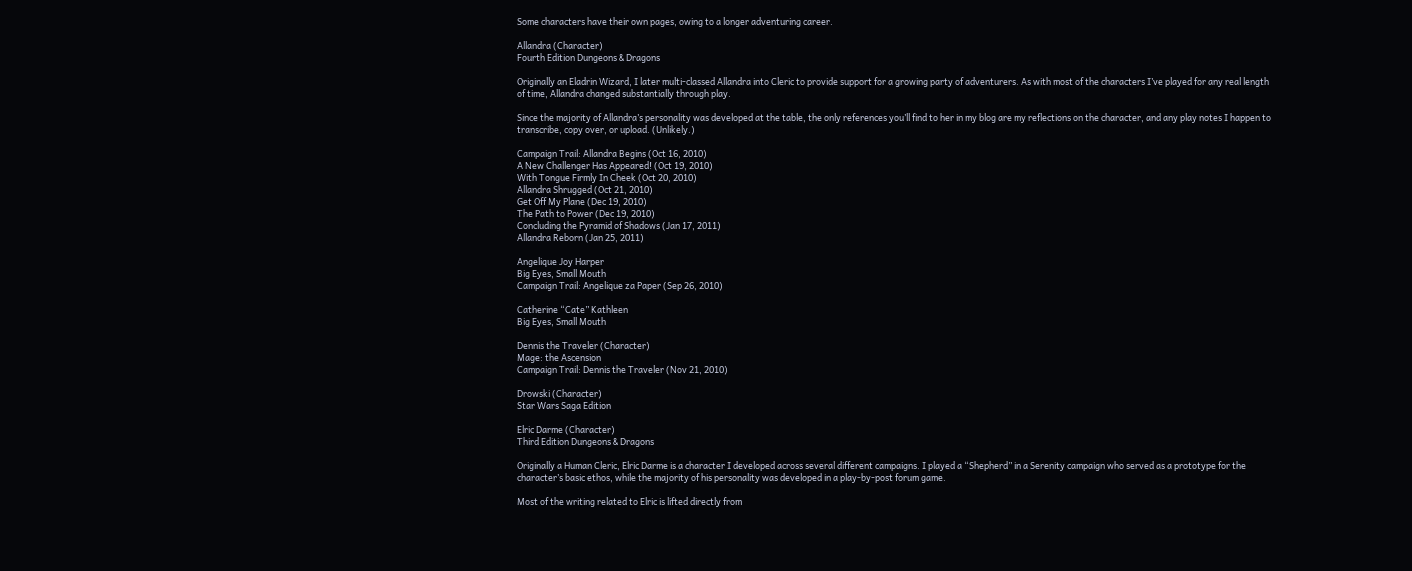Some characters have their own pages, owing to a longer adventuring career.

Allandra (Character)
Fourth Edition Dungeons & Dragons

Originally an Eladrin Wizard, I later multi-classed Allandra into Cleric to provide support for a growing party of adventurers. As with most of the characters I’ve played for any real length of time, Allandra changed substantially through play.

Since the majority of Allandra’s personality was developed at the table, the only references you’ll find to her in my blog are my reflections on the character, and any play notes I happen to transcribe, copy over, or upload. (Unlikely.)

Campaign Trail: Allandra Begins (Oct 16, 2010)
A New Challenger Has Appeared! (Oct 19, 2010)
With Tongue Firmly In Cheek (Oct 20, 2010)
Allandra Shrugged (Oct 21, 2010)
Get Off My Plane (Dec 19, 2010)
The Path to Power (Dec 19, 2010)
Concluding the Pyramid of Shadows (Jan 17, 2011)
Allandra Reborn (Jan 25, 2011)

Angelique Joy Harper
Big Eyes, Small Mouth
Campaign Trail: Angelique za Paper (Sep 26, 2010)

Catherine “Cate” Kathleen
Big Eyes, Small Mouth

Dennis the Traveler (Character)
Mage: the Ascension
Campaign Trail: Dennis the Traveler (Nov 21, 2010)

Drowski (Character)
Star Wars Saga Edition

Elric Darme (Character)
Third Edition Dungeons & Dragons

Originally a Human Cleric, Elric Darme is a character I developed across several different campaigns. I played a “Shepherd” in a Serenity campaign who served as a prototype for the character’s basic ethos, while the majority of his personality was developed in a play-by-post forum game.

Most of the writing related to Elric is lifted directly from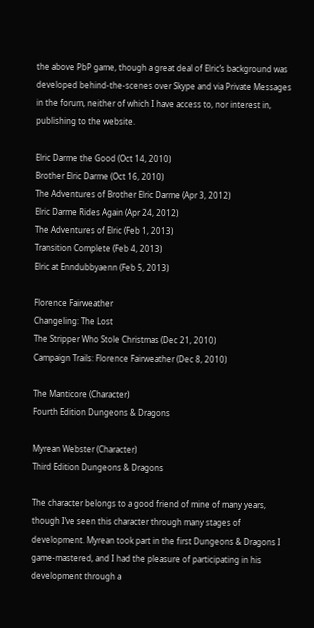the above PbP game, though a great deal of Elric’s background was developed behind-the-scenes over Skype and via Private Messages in the forum, neither of which I have access to, nor interest in, publishing to the website.

Elric Darme the Good (Oct 14, 2010)
Brother Elric Darme (Oct 16, 2010)
The Adventures of Brother Elric Darme (Apr 3, 2012)
Elric Darme Rides Again (Apr 24, 2012)
The Adventures of Elric (Feb 1, 2013)
Transition Complete (Feb 4, 2013)
Elric at Enndubbyaenn (Feb 5, 2013)

Florence Fairweather
Changeling: The Lost
The Stripper Who Stole Christmas (Dec 21, 2010)
Campaign Trails: Florence Fairweather (Dec 8, 2010)

The Manticore (Character)
Fourth Edition Dungeons & Dragons

Myrean Webster (Character)
Third Edition Dungeons & Dragons

The character belongs to a good friend of mine of many years, though I’ve seen this character through many stages of development. Myrean took part in the first Dungeons & Dragons I game-mastered, and I had the pleasure of participating in his development through a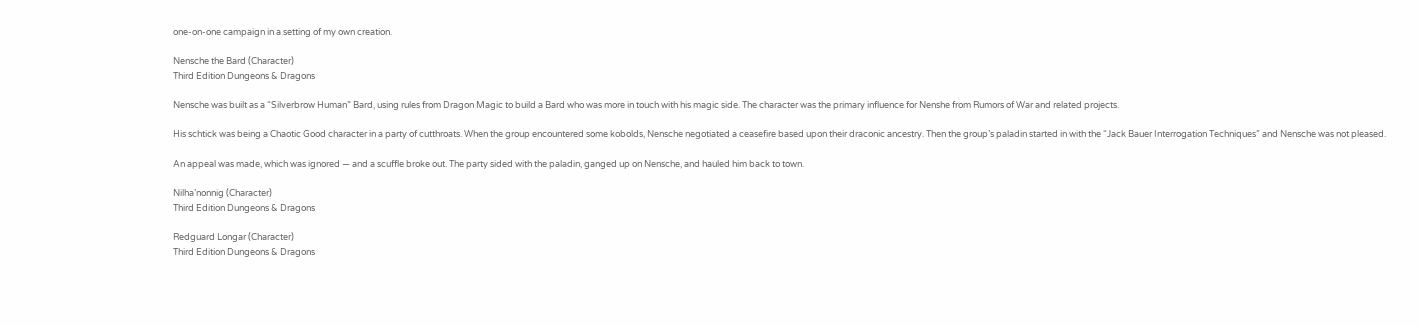one-on-one campaign in a setting of my own creation.

Nensche the Bard (Character)
Third Edition Dungeons & Dragons

Nensche was built as a “Silverbrow Human” Bard, using rules from Dragon Magic to build a Bard who was more in touch with his magic side. The character was the primary influence for Nenshe from Rumors of War and related projects.

His schtick was being a Chaotic Good character in a party of cutthroats. When the group encountered some kobolds, Nensche negotiated a ceasefire based upon their draconic ancestry. Then the group’s paladin started in with the “Jack Bauer Interrogation Techniques” and Nensche was not pleased.

An appeal was made, which was ignored — and a scuffle broke out. The party sided with the paladin, ganged up on Nensche, and hauled him back to town.

Nilha’nonnig (Character)
Third Edition Dungeons & Dragons

Redguard Longar (Character)
Third Edition Dungeons & Dragons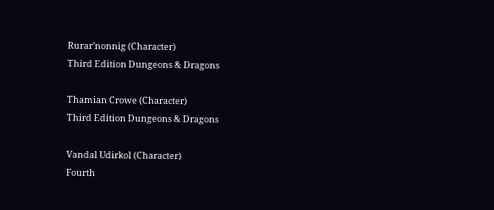Rurar’nonnig (Character)
Third Edition Dungeons & Dragons

Thamian Crowe (Character)
Third Edition Dungeons & Dragons

Vandal Udirkol (Character)
Fourth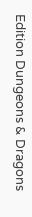Edition Dungeons & Dragons